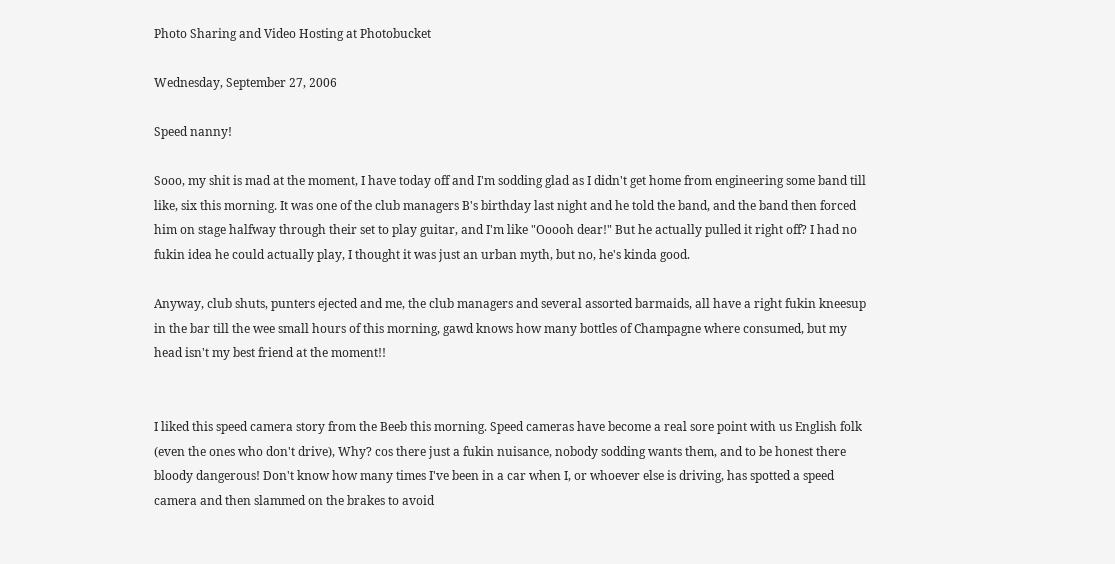Photo Sharing and Video Hosting at Photobucket

Wednesday, September 27, 2006

Speed nanny!

Sooo, my shit is mad at the moment, I have today off and I'm sodding glad as I didn't get home from engineering some band till like, six this morning. It was one of the club managers B's birthday last night and he told the band, and the band then forced him on stage halfway through their set to play guitar, and I'm like "Ooooh dear!" But he actually pulled it right off? I had no fukin idea he could actually play, I thought it was just an urban myth, but no, he's kinda good.

Anyway, club shuts, punters ejected and me, the club managers and several assorted barmaids, all have a right fukin kneesup in the bar till the wee small hours of this morning, gawd knows how many bottles of Champagne where consumed, but my head isn't my best friend at the moment!!


I liked this speed camera story from the Beeb this morning. Speed cameras have become a real sore point with us English folk (even the ones who don't drive), Why? cos there just a fukin nuisance, nobody sodding wants them, and to be honest there bloody dangerous! Don't know how many times I've been in a car when I, or whoever else is driving, has spotted a speed camera and then slammed on the brakes to avoid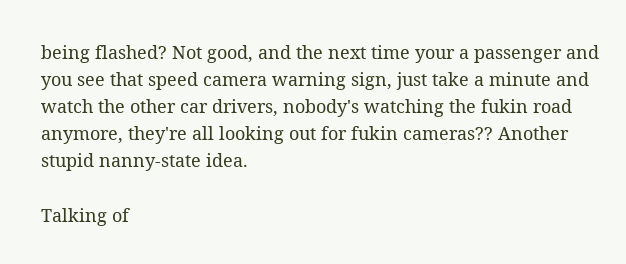being flashed? Not good, and the next time your a passenger and you see that speed camera warning sign, just take a minute and watch the other car drivers, nobody's watching the fukin road anymore, they're all looking out for fukin cameras?? Another stupid nanny-state idea.

Talking of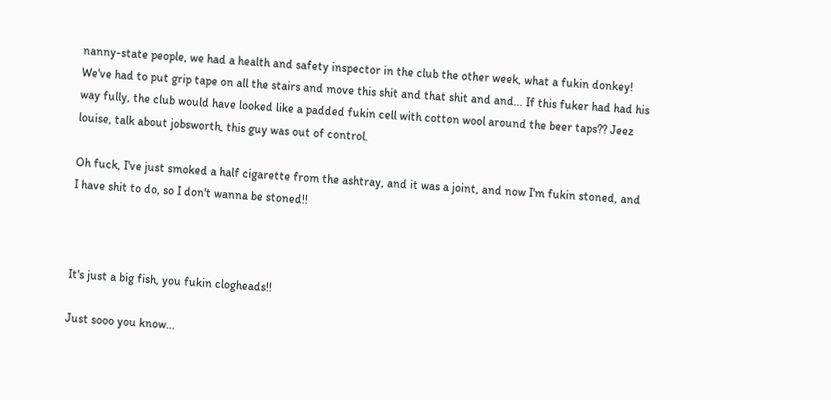nanny-state people, we had a health and safety inspector in the club the other week, what a fukin donkey! We've had to put grip tape on all the stairs and move this shit and that shit and and... If this fuker had had his way fully, the club would have looked like a padded fukin cell with cotton wool around the beer taps?? Jeez louise, talk about jobsworth, this guy was out of control.

Oh fuck, I've just smoked a half cigarette from the ashtray, and it was a joint, and now I'm fukin stoned, and I have shit to do, so I don't wanna be stoned!!



It's just a big fish, you fukin clogheads!!

Just sooo you know...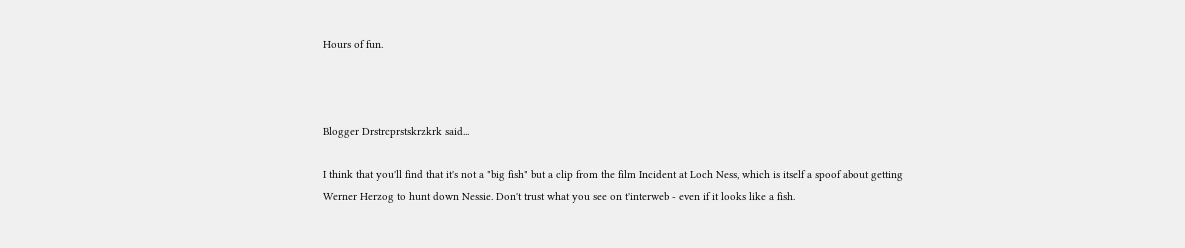Hours of fun.



Blogger Drstrcprstskrzkrk said...

I think that you'll find that it's not a "big fish" but a clip from the film Incident at Loch Ness, which is itself a spoof about getting Werner Herzog to hunt down Nessie. Don't trust what you see on t'interweb - even if it looks like a fish.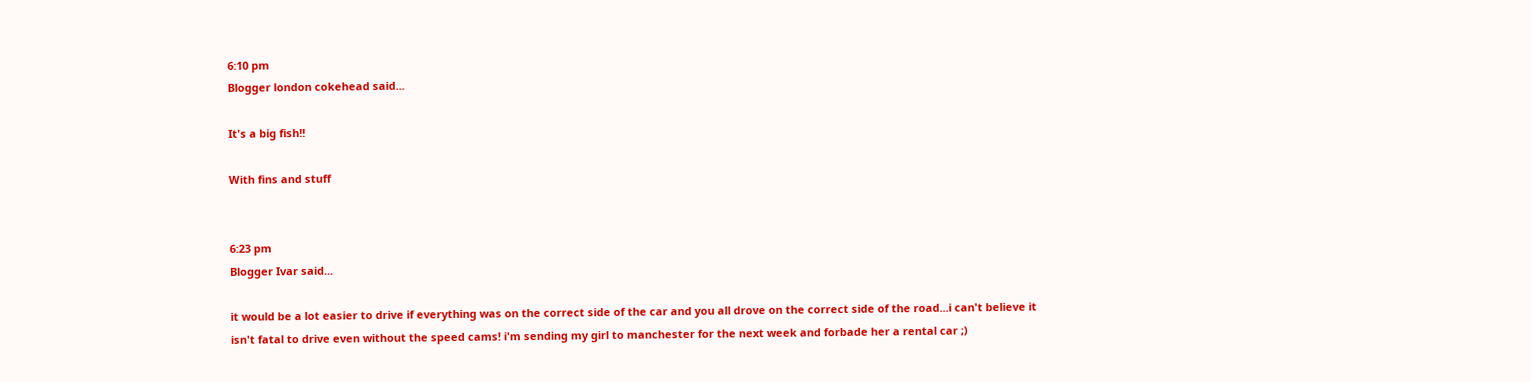6:10 pm
Blogger london cokehead said...

It's a big fish!!

With fins and stuff


6:23 pm
Blogger Ivar said...

it would be a lot easier to drive if everything was on the correct side of the car and you all drove on the correct side of the road...i can't believe it isn't fatal to drive even without the speed cams! i'm sending my girl to manchester for the next week and forbade her a rental car ;)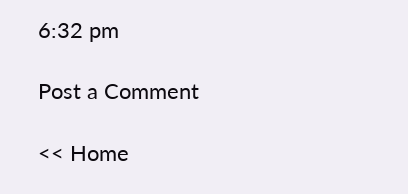6:32 pm

Post a Comment

<< Home